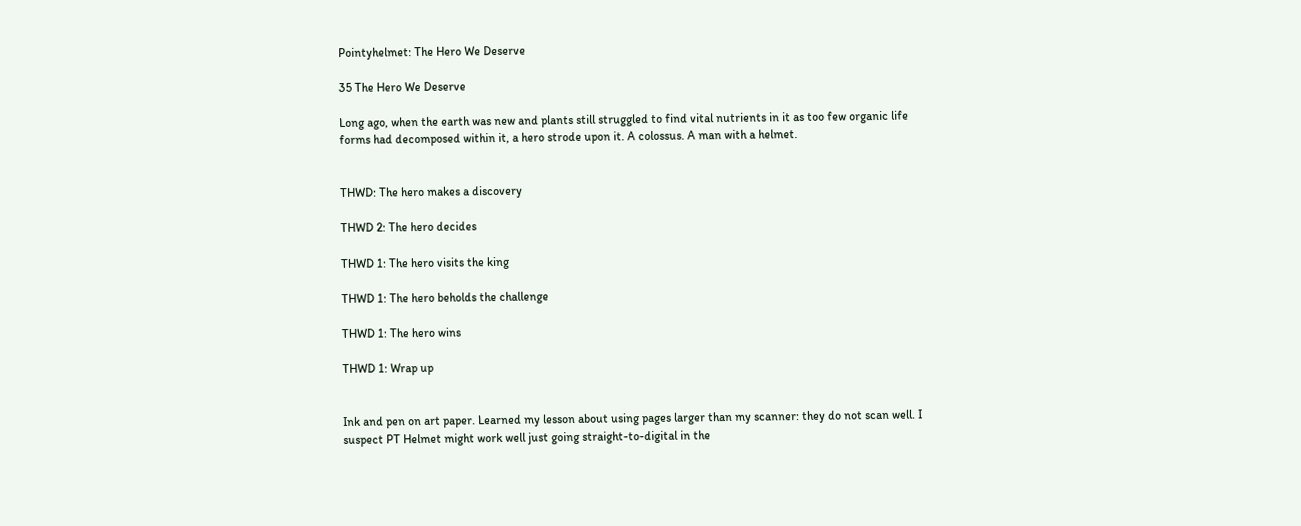Pointyhelmet: The Hero We Deserve

35 The Hero We Deserve

Long ago, when the earth was new and plants still struggled to find vital nutrients in it as too few organic life forms had decomposed within it, a hero strode upon it. A colossus. A man with a helmet.


THWD: The hero makes a discovery

THWD 2: The hero decides

THWD 1: The hero visits the king

THWD 1: The hero beholds the challenge

THWD 1: The hero wins

THWD 1: Wrap up


Ink and pen on art paper. Learned my lesson about using pages larger than my scanner: they do not scan well. I suspect PT Helmet might work well just going straight-to-digital in the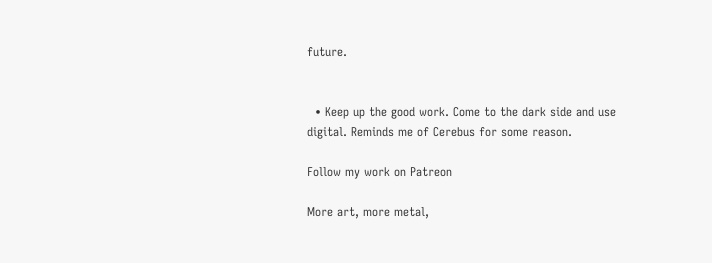future.


  • Keep up the good work. Come to the dark side and use digital. Reminds me of Cerebus for some reason.

Follow my work on Patreon

More art, more metal,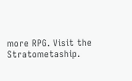more RPG. Visit the Stratometaship.